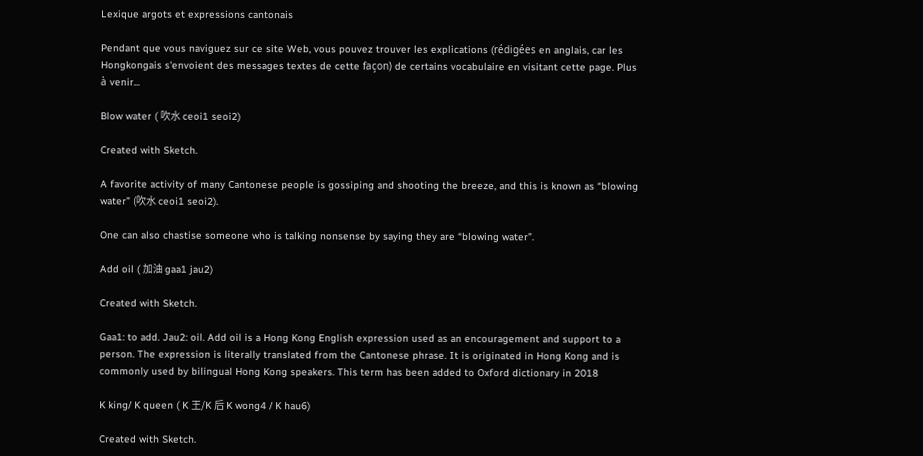Lexique argots et expressions cantonais

Pendant que vous naviguez sur ce site Web, vous pouvez trouver les explications (rédigées en anglais, car les Hongkongais s'envoient des messages textes de cette façon) de certains vocabulaire en visitant cette page. Plus à venir...

Blow water ( 吹水 ceoi1 seoi2)

Created with Sketch.

A favorite activity of many Cantonese people is gossiping and shooting the breeze, and this is known as “blowing water” (吹水 ceoi1 seoi2).

One can also chastise someone who is talking nonsense by saying they are “blowing water”.

Add oil ( 加油 gaa1 jau2)

Created with Sketch.

Gaa1: to add. Jau2: oil. Add oil is a Hong Kong English expression used as an encouragement and support to a person. The expression is literally translated from the Cantonese phrase. It is originated in Hong Kong and is commonly used by bilingual Hong Kong speakers. This term has been added to Oxford dictionary in 2018

K king/ K queen ( K 王/K 后 K wong4 / K hau6)

Created with Sketch.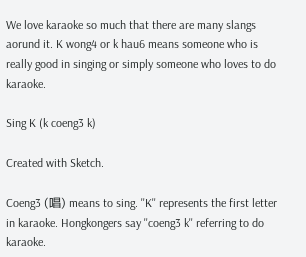We love karaoke so much that there are many slangs aorund it. K wong4 or k hau6 means someone who is really good in singing or simply someone who loves to do karaoke.

Sing K (k coeng3 k)

Created with Sketch.

Coeng3 (唱) means to sing. ''K'' represents the first letter in karaoke. Hongkongers say ''coeng3 k'' referring to do karaoke.